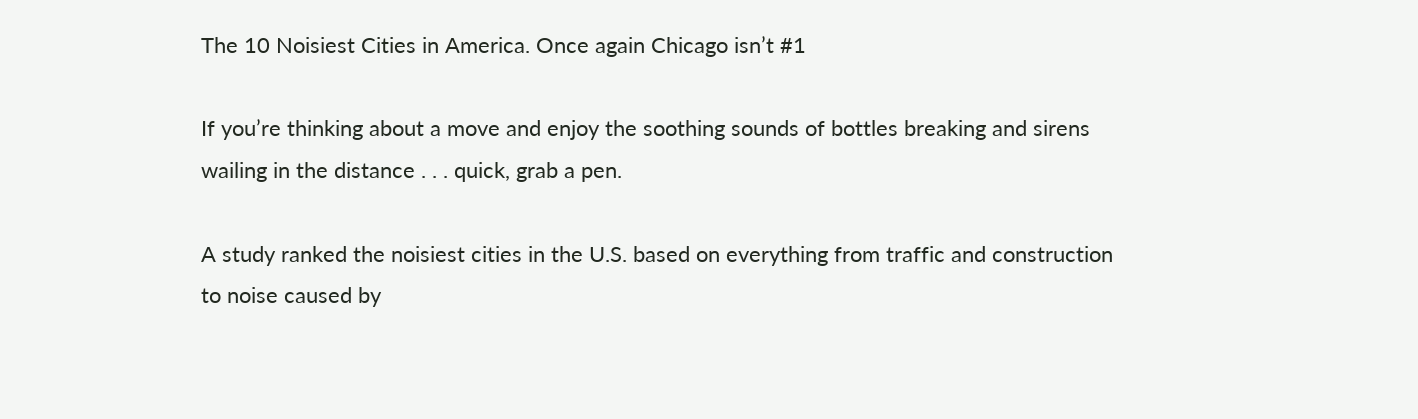The 10 Noisiest Cities in America. Once again Chicago isn’t #1

If you’re thinking about a move and enjoy the soothing sounds of bottles breaking and sirens wailing in the distance . . . quick, grab a pen.

A study ranked the noisiest cities in the U.S. based on everything from traffic and construction to noise caused by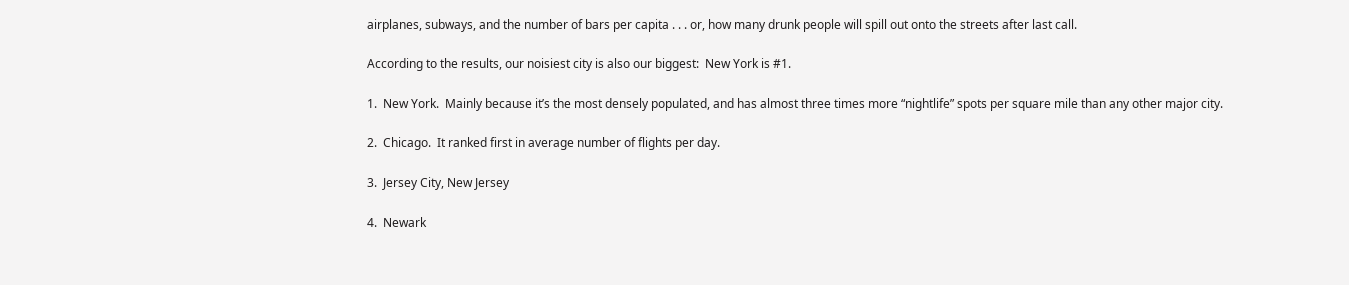airplanes, subways, and the number of bars per capita . . . or, how many drunk people will spill out onto the streets after last call.

According to the results, our noisiest city is also our biggest:  New York is #1.

1.  New York.  Mainly because it’s the most densely populated, and has almost three times more “nightlife” spots per square mile than any other major city.

2.  Chicago.  It ranked first in average number of flights per day.

3.  Jersey City, New Jersey

4.  Newark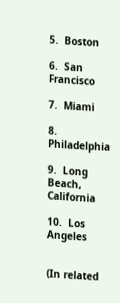5.  Boston

6.  San Francisco

7.  Miami

8.  Philadelphia

9.  Long Beach, California

10.  Los Angeles


(In related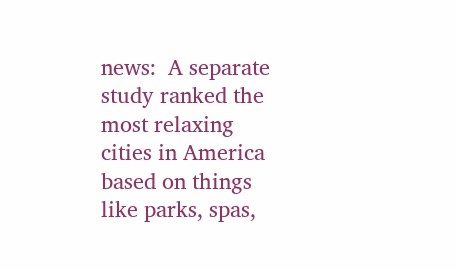news:  A separate study ranked the most relaxing cities in America based on things like parks, spas,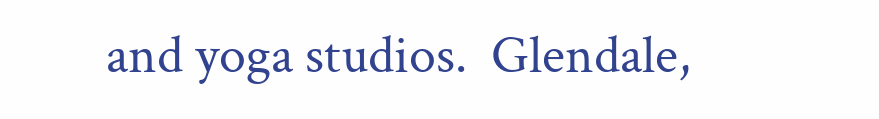and yoga studios.  Glendale,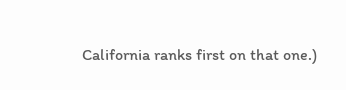California ranks first on that one.)